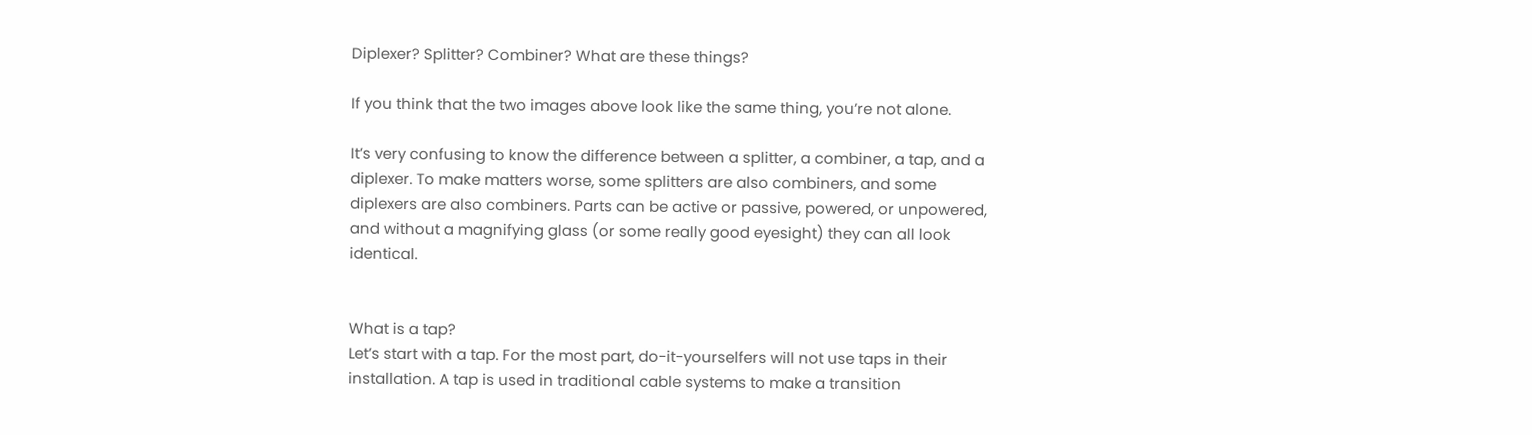Diplexer? Splitter? Combiner? What are these things?

If you think that the two images above look like the same thing, you’re not alone.

It’s very confusing to know the difference between a splitter, a combiner, a tap, and a diplexer. To make matters worse, some splitters are also combiners, and some diplexers are also combiners. Parts can be active or passive, powered, or unpowered, and without a magnifying glass (or some really good eyesight) they can all look identical.


What is a tap?
Let’s start with a tap. For the most part, do-it-yourselfers will not use taps in their installation. A tap is used in traditional cable systems to make a transition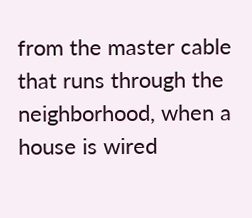from the master cable that runs through the neighborhood, when a house is wired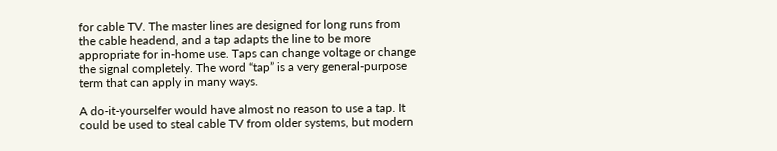for cable TV. The master lines are designed for long runs from the cable headend, and a tap adapts the line to be more appropriate for in-home use. Taps can change voltage or change the signal completely. The word “tap” is a very general-purpose term that can apply in many ways.

A do-it-yourselfer would have almost no reason to use a tap. It could be used to steal cable TV from older systems, but modern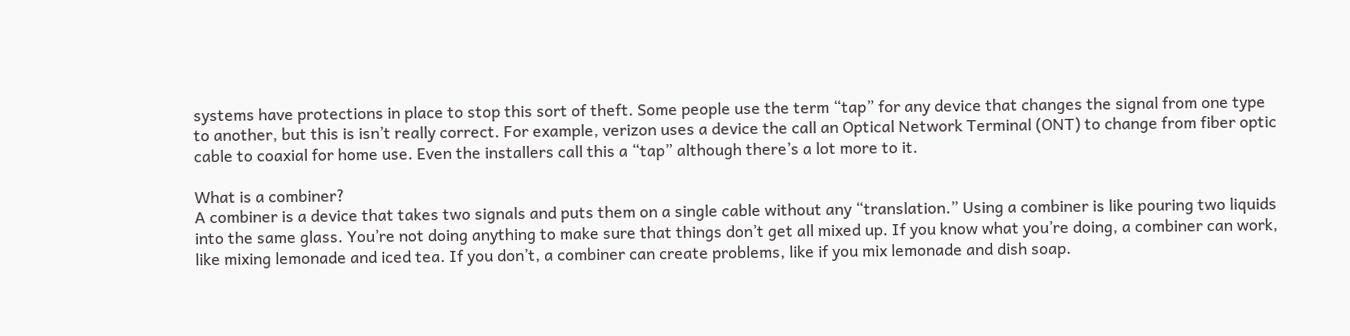systems have protections in place to stop this sort of theft. Some people use the term “tap” for any device that changes the signal from one type to another, but this is isn’t really correct. For example, verizon uses a device the call an Optical Network Terminal (ONT) to change from fiber optic cable to coaxial for home use. Even the installers call this a “tap” although there’s a lot more to it.

What is a combiner?
A combiner is a device that takes two signals and puts them on a single cable without any “translation.” Using a combiner is like pouring two liquids into the same glass. You’re not doing anything to make sure that things don’t get all mixed up. If you know what you’re doing, a combiner can work, like mixing lemonade and iced tea. If you don’t, a combiner can create problems, like if you mix lemonade and dish soap.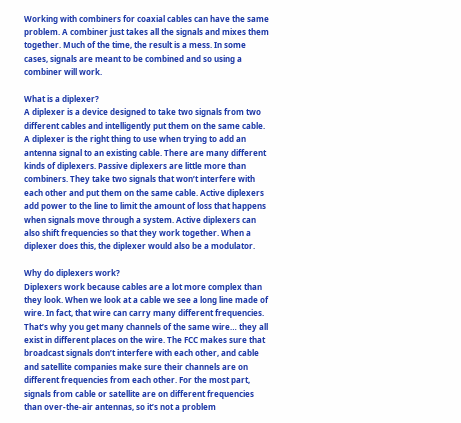Working with combiners for coaxial cables can have the same problem. A combiner just takes all the signals and mixes them together. Much of the time, the result is a mess. In some cases, signals are meant to be combined and so using a combiner will work.

What is a diplexer?
A diplexer is a device designed to take two signals from two different cables and intelligently put them on the same cable. A diplexer is the right thing to use when trying to add an antenna signal to an existing cable. There are many different kinds of diplexers. Passive diplexers are little more than combiners. They take two signals that won’t interfere with each other and put them on the same cable. Active diplexers add power to the line to limit the amount of loss that happens when signals move through a system. Active diplexers can also shift frequencies so that they work together. When a diplexer does this, the diplexer would also be a modulator.

Why do diplexers work?
Diplexers work because cables are a lot more complex than they look. When we look at a cable we see a long line made of wire. In fact, that wire can carry many different frequencies. That’s why you get many channels of the same wire… they all exist in different places on the wire. The FCC makes sure that broadcast signals don’t interfere with each other, and cable and satellite companies make sure their channels are on different frequencies from each other. For the most part, signals from cable or satellite are on different frequencies than over-the-air antennas, so it’s not a problem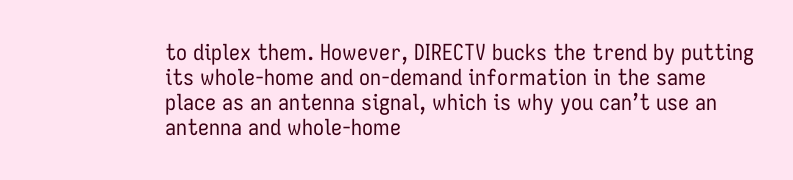to diplex them. However, DIRECTV bucks the trend by putting its whole-home and on-demand information in the same place as an antenna signal, which is why you can’t use an antenna and whole-home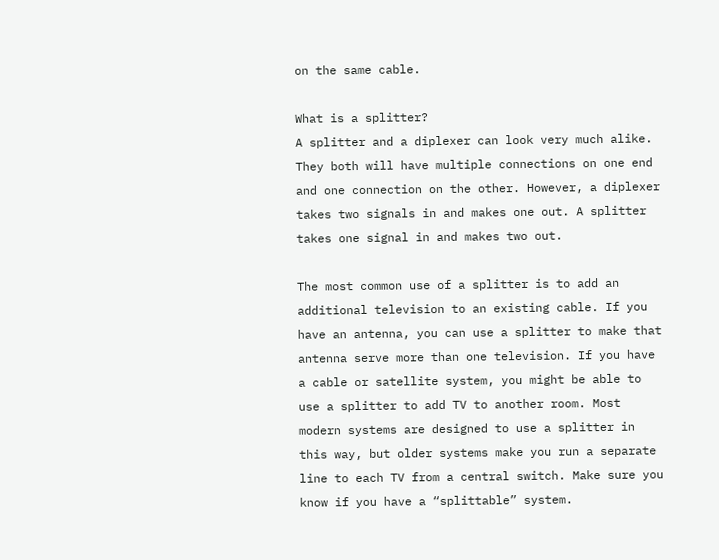on the same cable.

What is a splitter?
A splitter and a diplexer can look very much alike. They both will have multiple connections on one end and one connection on the other. However, a diplexer takes two signals in and makes one out. A splitter takes one signal in and makes two out.

The most common use of a splitter is to add an additional television to an existing cable. If you have an antenna, you can use a splitter to make that antenna serve more than one television. If you have a cable or satellite system, you might be able to use a splitter to add TV to another room. Most modern systems are designed to use a splitter in this way, but older systems make you run a separate line to each TV from a central switch. Make sure you know if you have a “splittable” system.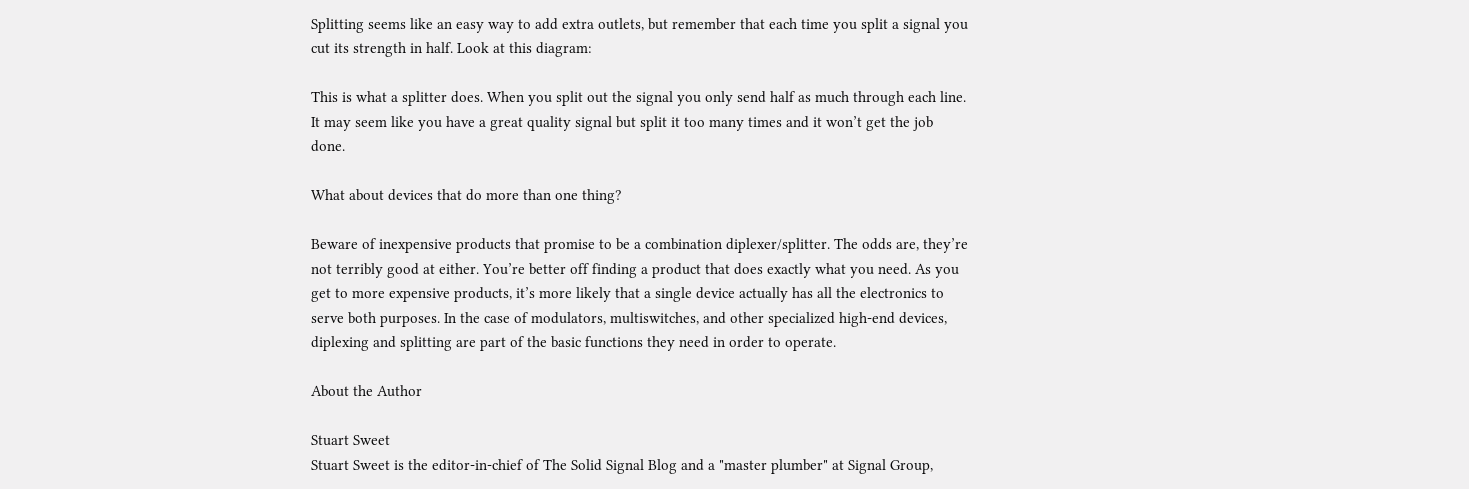Splitting seems like an easy way to add extra outlets, but remember that each time you split a signal you cut its strength in half. Look at this diagram:

This is what a splitter does. When you split out the signal you only send half as much through each line. It may seem like you have a great quality signal but split it too many times and it won’t get the job done.

What about devices that do more than one thing?

Beware of inexpensive products that promise to be a combination diplexer/splitter. The odds are, they’re not terribly good at either. You’re better off finding a product that does exactly what you need. As you get to more expensive products, it’s more likely that a single device actually has all the electronics to serve both purposes. In the case of modulators, multiswitches, and other specialized high-end devices, diplexing and splitting are part of the basic functions they need in order to operate.

About the Author

Stuart Sweet
Stuart Sweet is the editor-in-chief of The Solid Signal Blog and a "master plumber" at Signal Group,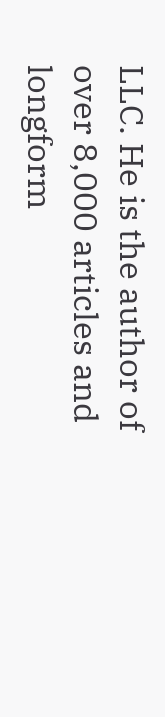LLC. He is the author of over 8,000 articles and longform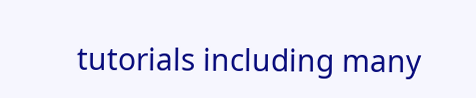tutorials including many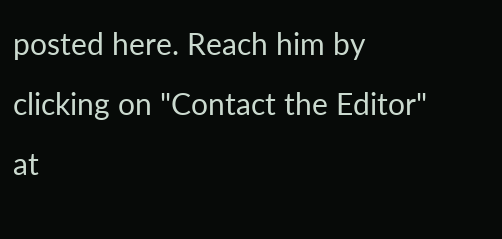posted here. Reach him by clicking on "Contact the Editor" at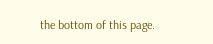the bottom of this page.